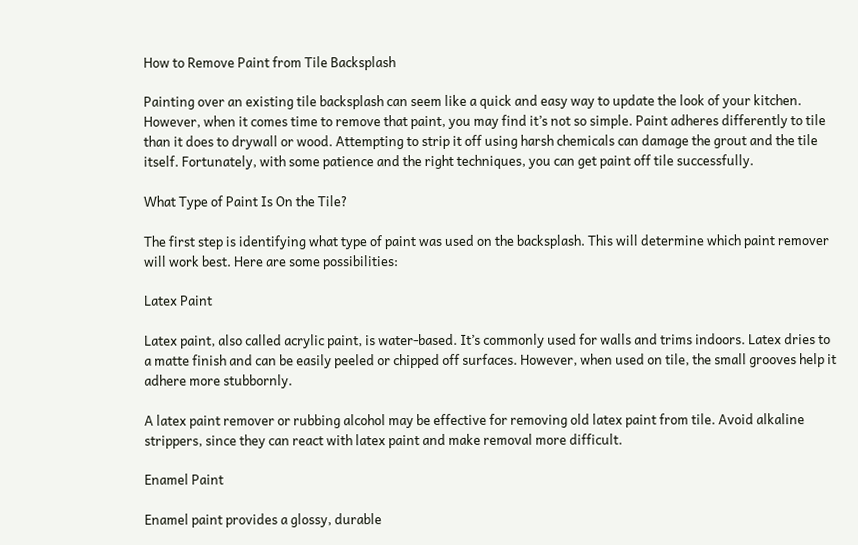How to Remove Paint from Tile Backsplash

Painting over an existing tile backsplash can seem like a quick and easy way to update the look of your kitchen. However, when it comes time to remove that paint, you may find it’s not so simple. Paint adheres differently to tile than it does to drywall or wood. Attempting to strip it off using harsh chemicals can damage the grout and the tile itself. Fortunately, with some patience and the right techniques, you can get paint off tile successfully.

What Type of Paint Is On the Tile?

The first step is identifying what type of paint was used on the backsplash. This will determine which paint remover will work best. Here are some possibilities:

Latex Paint

Latex paint, also called acrylic paint, is water-based. It’s commonly used for walls and trims indoors. Latex dries to a matte finish and can be easily peeled or chipped off surfaces. However, when used on tile, the small grooves help it adhere more stubbornly.

A latex paint remover or rubbing alcohol may be effective for removing old latex paint from tile. Avoid alkaline strippers, since they can react with latex paint and make removal more difficult.

Enamel Paint

Enamel paint provides a glossy, durable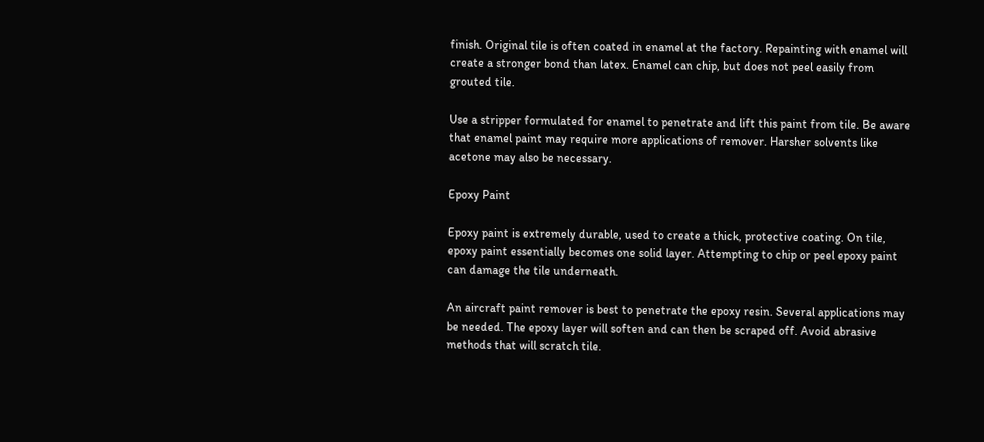finish. Original tile is often coated in enamel at the factory. Repainting with enamel will create a stronger bond than latex. Enamel can chip, but does not peel easily from grouted tile.

Use a stripper formulated for enamel to penetrate and lift this paint from tile. Be aware that enamel paint may require more applications of remover. Harsher solvents like acetone may also be necessary.

Epoxy Paint

Epoxy paint is extremely durable, used to create a thick, protective coating. On tile, epoxy paint essentially becomes one solid layer. Attempting to chip or peel epoxy paint can damage the tile underneath.

An aircraft paint remover is best to penetrate the epoxy resin. Several applications may be needed. The epoxy layer will soften and can then be scraped off. Avoid abrasive methods that will scratch tile.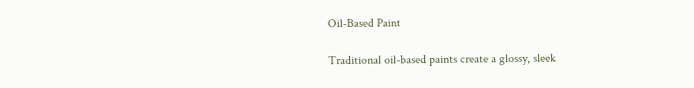Oil-Based Paint

Traditional oil-based paints create a glossy, sleek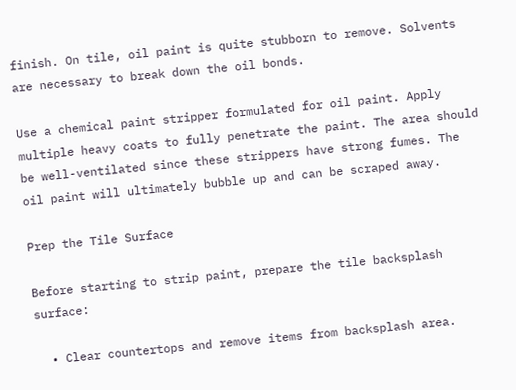finish. On tile, oil paint is quite stubborn to remove. Solvents are necessary to break down the oil bonds.

Use a chemical paint stripper formulated for oil paint. Apply multiple heavy coats to fully penetrate the paint. The area should be well-ventilated since these strippers have strong fumes. The oil paint will ultimately bubble up and can be scraped away.

Prep the Tile Surface

Before starting to strip paint, prepare the tile backsplash surface:

  • Clear countertops and remove items from backsplash area.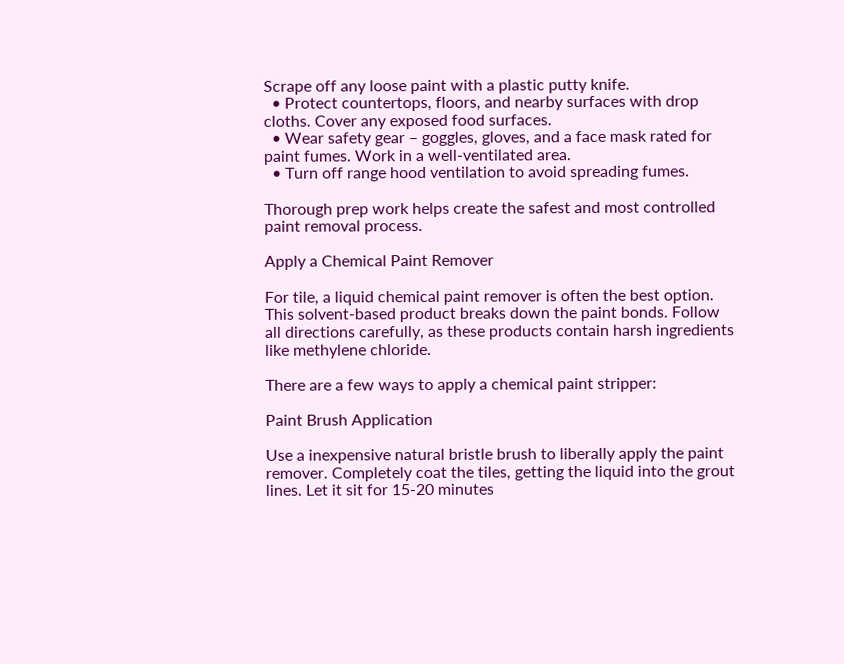Scrape off any loose paint with a plastic putty knife.
  • Protect countertops, floors, and nearby surfaces with drop cloths. Cover any exposed food surfaces.
  • Wear safety gear – goggles, gloves, and a face mask rated for paint fumes. Work in a well-ventilated area.
  • Turn off range hood ventilation to avoid spreading fumes.

Thorough prep work helps create the safest and most controlled paint removal process.

Apply a Chemical Paint Remover

For tile, a liquid chemical paint remover is often the best option. This solvent-based product breaks down the paint bonds. Follow all directions carefully, as these products contain harsh ingredients like methylene chloride.

There are a few ways to apply a chemical paint stripper:

Paint Brush Application

Use a inexpensive natural bristle brush to liberally apply the paint remover. Completely coat the tiles, getting the liquid into the grout lines. Let it sit for 15-20 minutes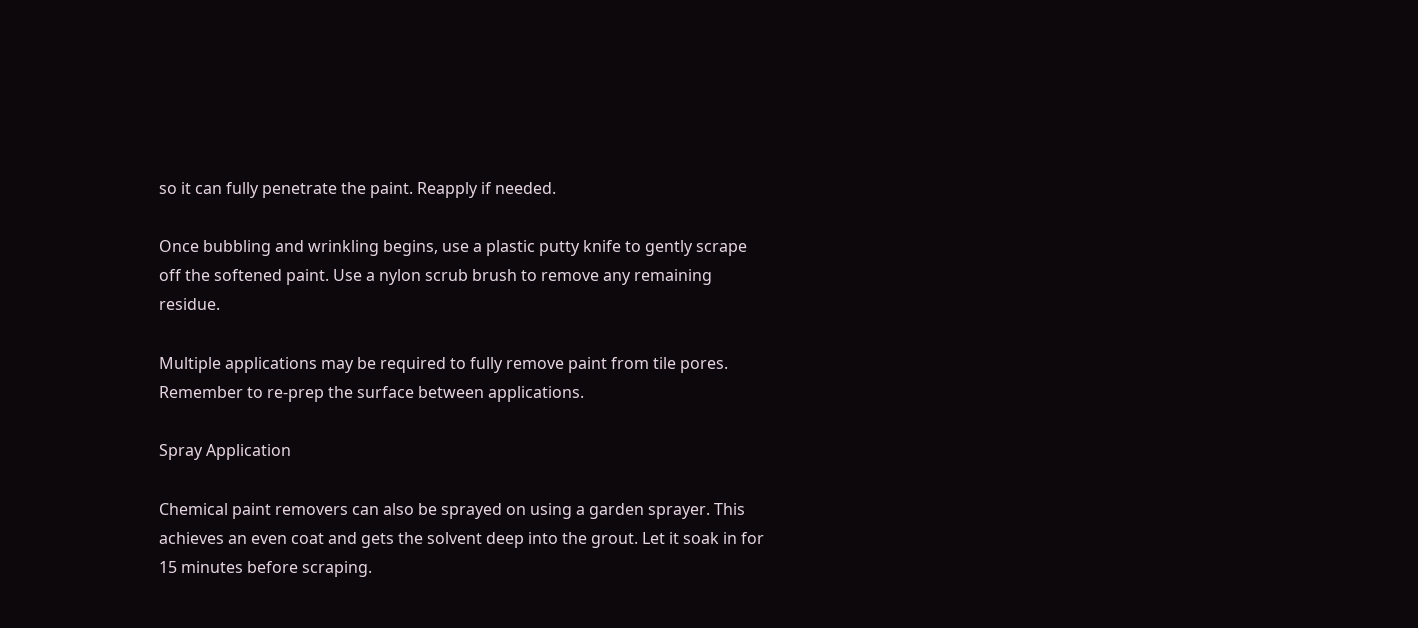so it can fully penetrate the paint. Reapply if needed.

Once bubbling and wrinkling begins, use a plastic putty knife to gently scrape off the softened paint. Use a nylon scrub brush to remove any remaining residue.

Multiple applications may be required to fully remove paint from tile pores. Remember to re-prep the surface between applications.

Spray Application

Chemical paint removers can also be sprayed on using a garden sprayer. This achieves an even coat and gets the solvent deep into the grout. Let it soak in for 15 minutes before scraping.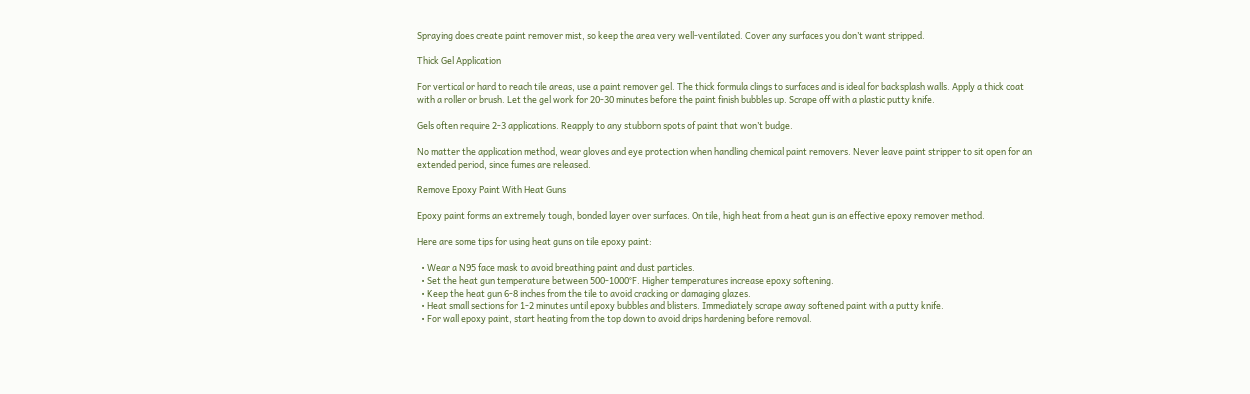Spraying does create paint remover mist, so keep the area very well-ventilated. Cover any surfaces you don’t want stripped.

Thick Gel Application

For vertical or hard to reach tile areas, use a paint remover gel. The thick formula clings to surfaces and is ideal for backsplash walls. Apply a thick coat with a roller or brush. Let the gel work for 20-30 minutes before the paint finish bubbles up. Scrape off with a plastic putty knife.

Gels often require 2-3 applications. Reapply to any stubborn spots of paint that won’t budge.

No matter the application method, wear gloves and eye protection when handling chemical paint removers. Never leave paint stripper to sit open for an extended period, since fumes are released.

Remove Epoxy Paint With Heat Guns

Epoxy paint forms an extremely tough, bonded layer over surfaces. On tile, high heat from a heat gun is an effective epoxy remover method.

Here are some tips for using heat guns on tile epoxy paint:

  • Wear a N95 face mask to avoid breathing paint and dust particles.
  • Set the heat gun temperature between 500-1000°F. Higher temperatures increase epoxy softening.
  • Keep the heat gun 6-8 inches from the tile to avoid cracking or damaging glazes.
  • Heat small sections for 1-2 minutes until epoxy bubbles and blisters. Immediately scrape away softened paint with a putty knife.
  • For wall epoxy paint, start heating from the top down to avoid drips hardening before removal.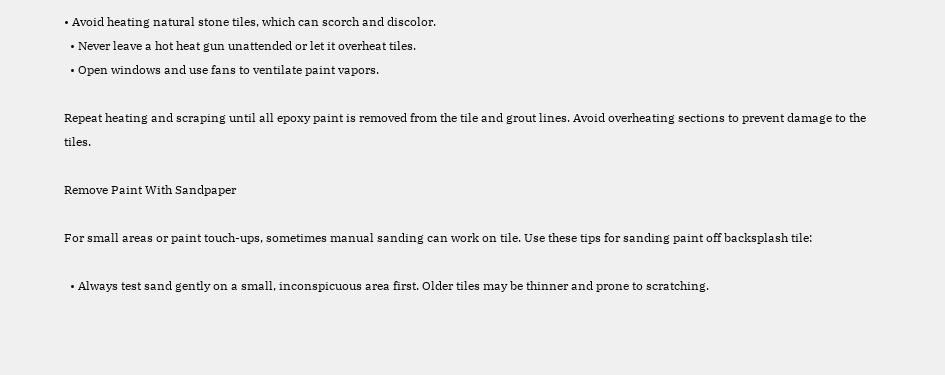• Avoid heating natural stone tiles, which can scorch and discolor.
  • Never leave a hot heat gun unattended or let it overheat tiles.
  • Open windows and use fans to ventilate paint vapors.

Repeat heating and scraping until all epoxy paint is removed from the tile and grout lines. Avoid overheating sections to prevent damage to the tiles.

Remove Paint With Sandpaper

For small areas or paint touch-ups, sometimes manual sanding can work on tile. Use these tips for sanding paint off backsplash tile:

  • Always test sand gently on a small, inconspicuous area first. Older tiles may be thinner and prone to scratching.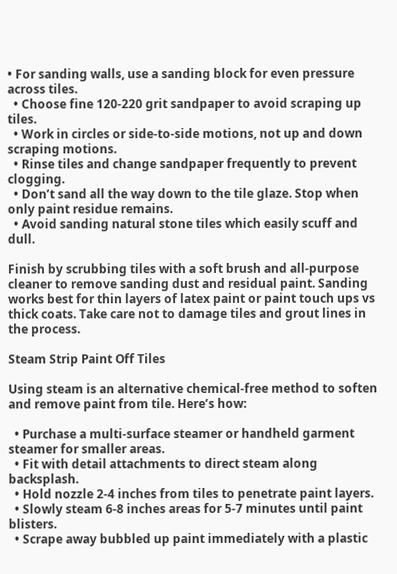• For sanding walls, use a sanding block for even pressure across tiles.
  • Choose fine 120-220 grit sandpaper to avoid scraping up tiles.
  • Work in circles or side-to-side motions, not up and down scraping motions.
  • Rinse tiles and change sandpaper frequently to prevent clogging.
  • Don’t sand all the way down to the tile glaze. Stop when only paint residue remains.
  • Avoid sanding natural stone tiles which easily scuff and dull.

Finish by scrubbing tiles with a soft brush and all-purpose cleaner to remove sanding dust and residual paint. Sanding works best for thin layers of latex paint or paint touch ups vs thick coats. Take care not to damage tiles and grout lines in the process.

Steam Strip Paint Off Tiles

Using steam is an alternative chemical-free method to soften and remove paint from tile. Here’s how:

  • Purchase a multi-surface steamer or handheld garment steamer for smaller areas.
  • Fit with detail attachments to direct steam along backsplash.
  • Hold nozzle 2-4 inches from tiles to penetrate paint layers.
  • Slowly steam 6-8 inches areas for 5-7 minutes until paint blisters.
  • Scrape away bubbled up paint immediately with a plastic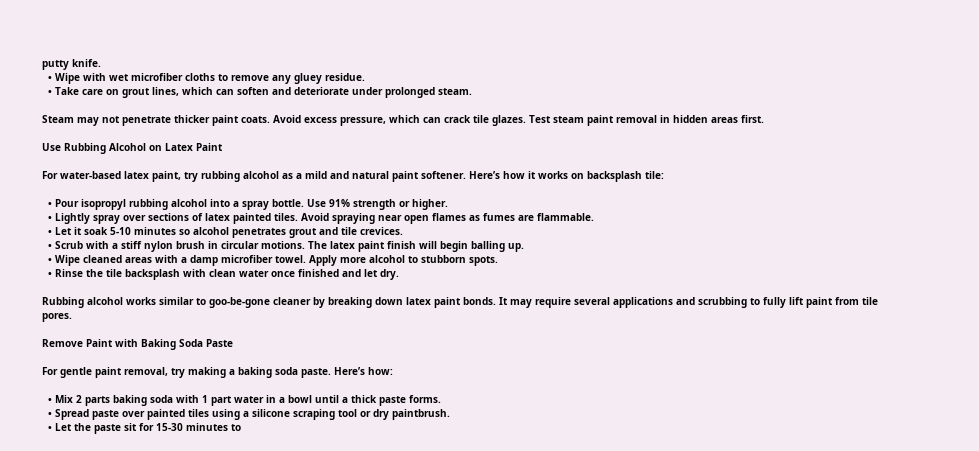putty knife.
  • Wipe with wet microfiber cloths to remove any gluey residue.
  • Take care on grout lines, which can soften and deteriorate under prolonged steam.

Steam may not penetrate thicker paint coats. Avoid excess pressure, which can crack tile glazes. Test steam paint removal in hidden areas first.

Use Rubbing Alcohol on Latex Paint

For water-based latex paint, try rubbing alcohol as a mild and natural paint softener. Here’s how it works on backsplash tile:

  • Pour isopropyl rubbing alcohol into a spray bottle. Use 91% strength or higher.
  • Lightly spray over sections of latex painted tiles. Avoid spraying near open flames as fumes are flammable.
  • Let it soak 5-10 minutes so alcohol penetrates grout and tile crevices.
  • Scrub with a stiff nylon brush in circular motions. The latex paint finish will begin balling up.
  • Wipe cleaned areas with a damp microfiber towel. Apply more alcohol to stubborn spots.
  • Rinse the tile backsplash with clean water once finished and let dry.

Rubbing alcohol works similar to goo-be-gone cleaner by breaking down latex paint bonds. It may require several applications and scrubbing to fully lift paint from tile pores.

Remove Paint with Baking Soda Paste

For gentle paint removal, try making a baking soda paste. Here’s how:

  • Mix 2 parts baking soda with 1 part water in a bowl until a thick paste forms.
  • Spread paste over painted tiles using a silicone scraping tool or dry paintbrush.
  • Let the paste sit for 15-30 minutes to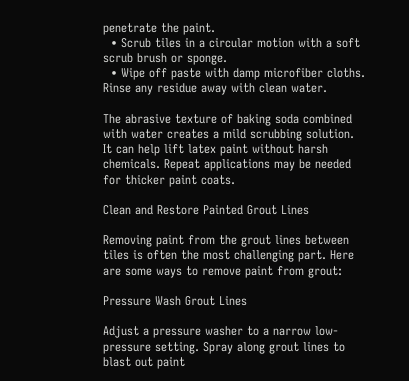penetrate the paint.
  • Scrub tiles in a circular motion with a soft scrub brush or sponge.
  • Wipe off paste with damp microfiber cloths. Rinse any residue away with clean water.

The abrasive texture of baking soda combined with water creates a mild scrubbing solution. It can help lift latex paint without harsh chemicals. Repeat applications may be needed for thicker paint coats.

Clean and Restore Painted Grout Lines

Removing paint from the grout lines between tiles is often the most challenging part. Here are some ways to remove paint from grout:

Pressure Wash Grout Lines

Adjust a pressure washer to a narrow low-pressure setting. Spray along grout lines to blast out paint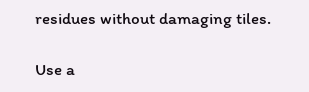residues without damaging tiles.

Use a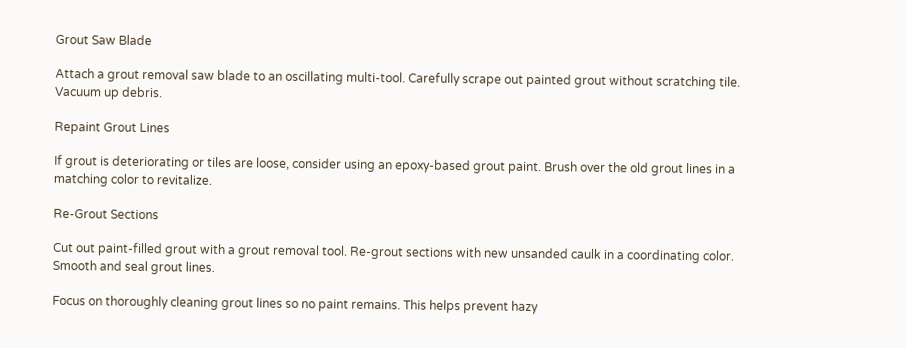Grout Saw Blade

Attach a grout removal saw blade to an oscillating multi-tool. Carefully scrape out painted grout without scratching tile. Vacuum up debris.

Repaint Grout Lines

If grout is deteriorating or tiles are loose, consider using an epoxy-based grout paint. Brush over the old grout lines in a matching color to revitalize.

Re-Grout Sections

Cut out paint-filled grout with a grout removal tool. Re-grout sections with new unsanded caulk in a coordinating color. Smooth and seal grout lines.

Focus on thoroughly cleaning grout lines so no paint remains. This helps prevent hazy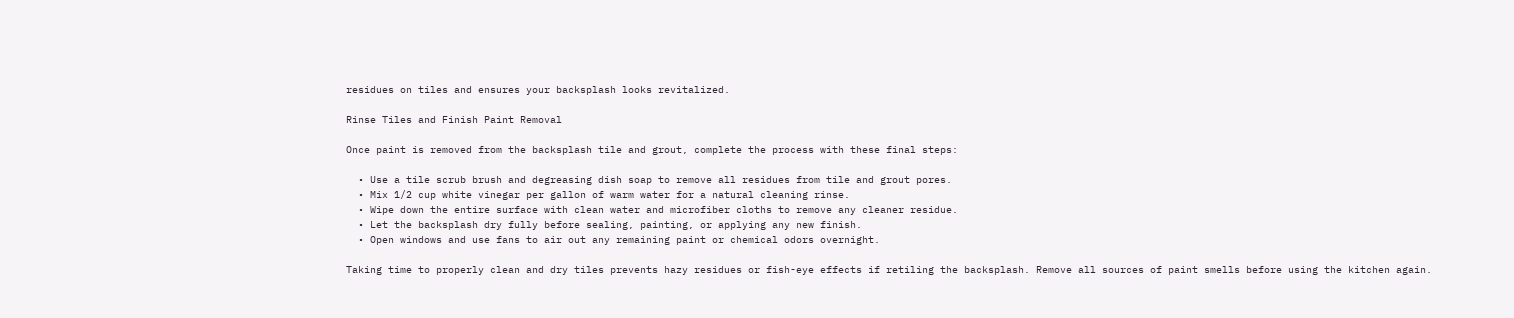residues on tiles and ensures your backsplash looks revitalized.

Rinse Tiles and Finish Paint Removal

Once paint is removed from the backsplash tile and grout, complete the process with these final steps:

  • Use a tile scrub brush and degreasing dish soap to remove all residues from tile and grout pores.
  • Mix 1/2 cup white vinegar per gallon of warm water for a natural cleaning rinse.
  • Wipe down the entire surface with clean water and microfiber cloths to remove any cleaner residue.
  • Let the backsplash dry fully before sealing, painting, or applying any new finish.
  • Open windows and use fans to air out any remaining paint or chemical odors overnight.

Taking time to properly clean and dry tiles prevents hazy residues or fish-eye effects if retiling the backsplash. Remove all sources of paint smells before using the kitchen again.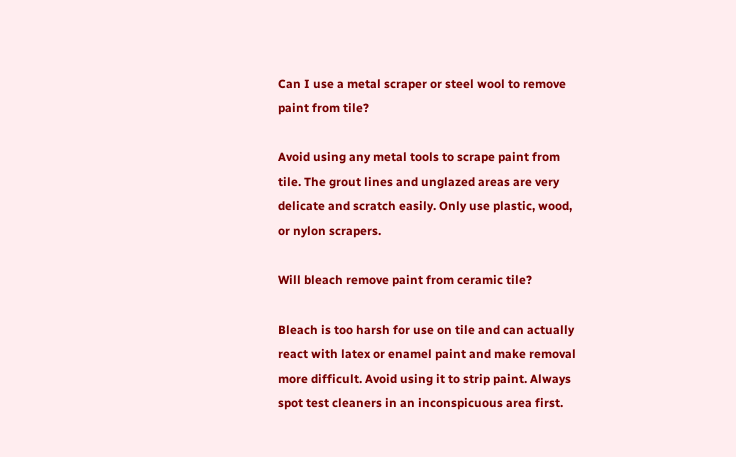Can I use a metal scraper or steel wool to remove paint from tile?

Avoid using any metal tools to scrape paint from tile. The grout lines and unglazed areas are very delicate and scratch easily. Only use plastic, wood, or nylon scrapers.

Will bleach remove paint from ceramic tile?

Bleach is too harsh for use on tile and can actually react with latex or enamel paint and make removal more difficult. Avoid using it to strip paint. Always spot test cleaners in an inconspicuous area first.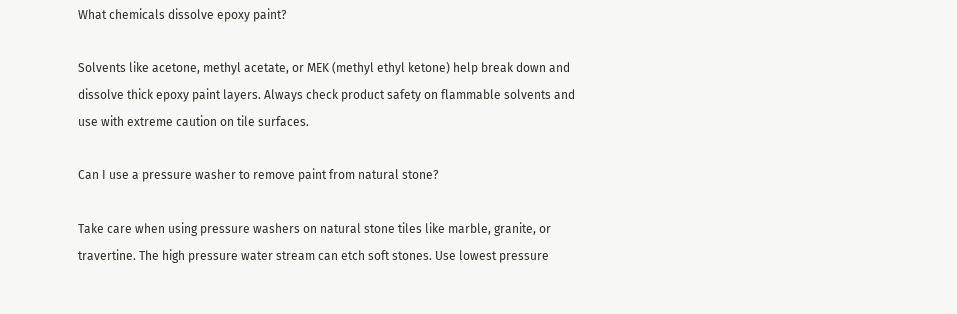What chemicals dissolve epoxy paint?

Solvents like acetone, methyl acetate, or MEK (methyl ethyl ketone) help break down and dissolve thick epoxy paint layers. Always check product safety on flammable solvents and use with extreme caution on tile surfaces.

Can I use a pressure washer to remove paint from natural stone?

Take care when using pressure washers on natural stone tiles like marble, granite, or travertine. The high pressure water stream can etch soft stones. Use lowest pressure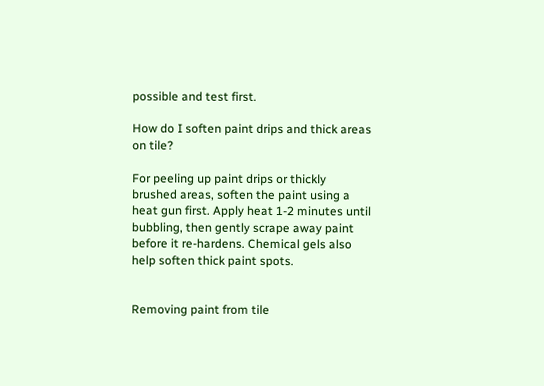possible and test first.

How do I soften paint drips and thick areas on tile?

For peeling up paint drips or thickly brushed areas, soften the paint using a heat gun first. Apply heat 1-2 minutes until bubbling, then gently scrape away paint before it re-hardens. Chemical gels also help soften thick paint spots.


Removing paint from tile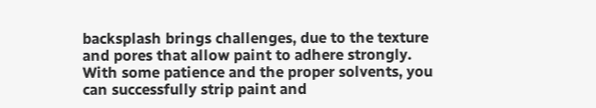backsplash brings challenges, due to the texture and pores that allow paint to adhere strongly. With some patience and the proper solvents, you can successfully strip paint and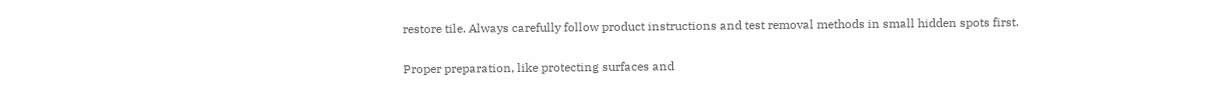restore tile. Always carefully follow product instructions and test removal methods in small hidden spots first.

Proper preparation, like protecting surfaces and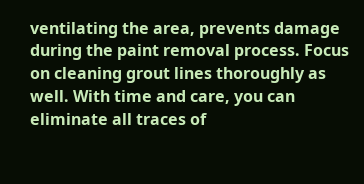ventilating the area, prevents damage during the paint removal process. Focus on cleaning grout lines thoroughly as well. With time and care, you can eliminate all traces of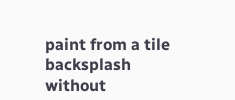paint from a tile backsplash without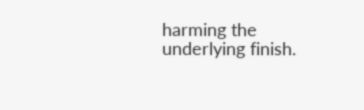harming the underlying finish.